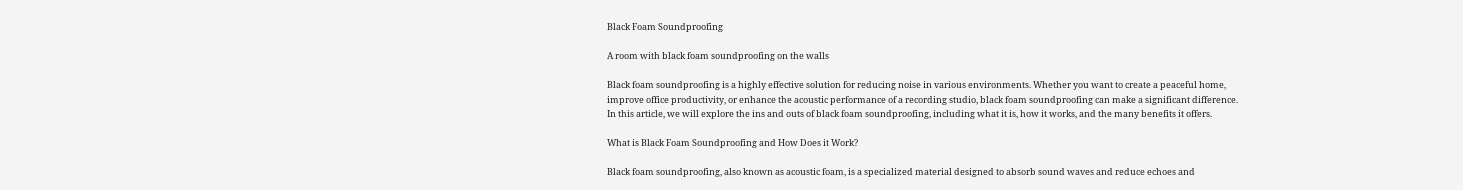Black Foam Soundproofing

A room with black foam soundproofing on the walls

Black foam soundproofing is a highly effective solution for reducing noise in various environments. Whether you want to create a peaceful home, improve office productivity, or enhance the acoustic performance of a recording studio, black foam soundproofing can make a significant difference. In this article, we will explore the ins and outs of black foam soundproofing, including what it is, how it works, and the many benefits it offers.

What is Black Foam Soundproofing and How Does it Work?

Black foam soundproofing, also known as acoustic foam, is a specialized material designed to absorb sound waves and reduce echoes and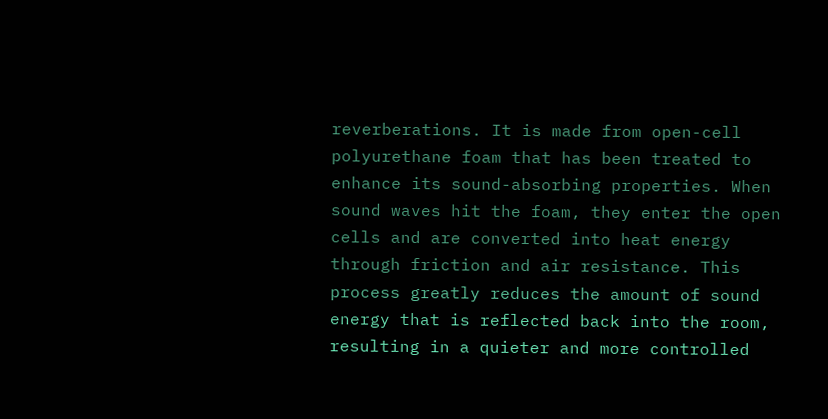reverberations. It is made from open-cell polyurethane foam that has been treated to enhance its sound-absorbing properties. When sound waves hit the foam, they enter the open cells and are converted into heat energy through friction and air resistance. This process greatly reduces the amount of sound energy that is reflected back into the room, resulting in a quieter and more controlled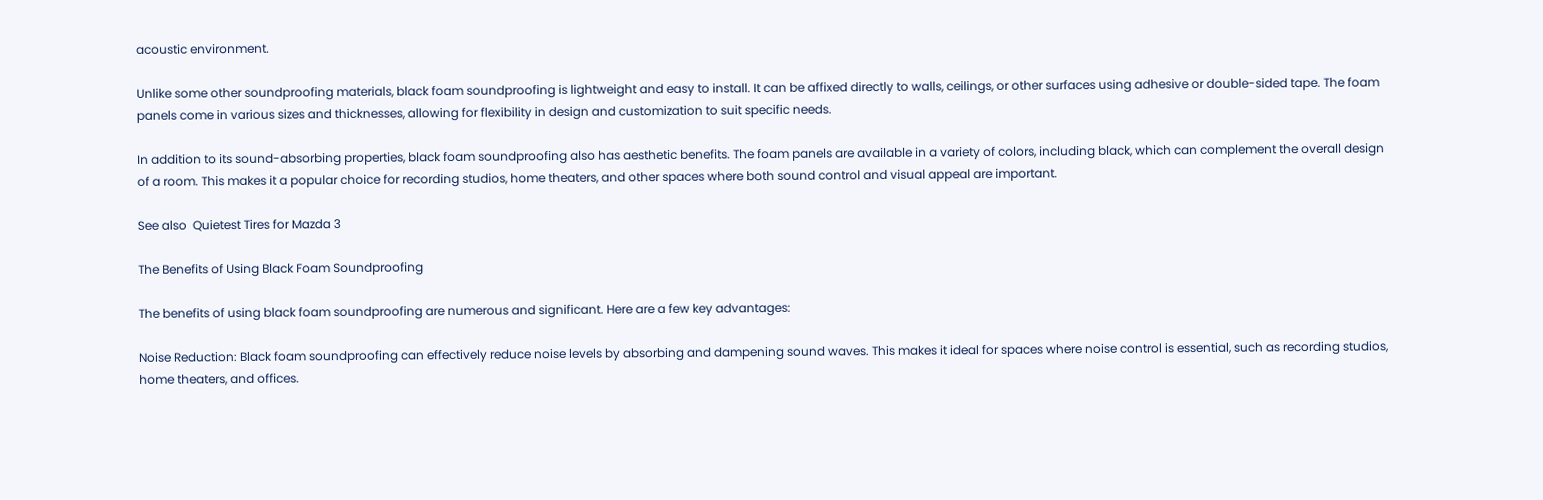acoustic environment.

Unlike some other soundproofing materials, black foam soundproofing is lightweight and easy to install. It can be affixed directly to walls, ceilings, or other surfaces using adhesive or double-sided tape. The foam panels come in various sizes and thicknesses, allowing for flexibility in design and customization to suit specific needs.

In addition to its sound-absorbing properties, black foam soundproofing also has aesthetic benefits. The foam panels are available in a variety of colors, including black, which can complement the overall design of a room. This makes it a popular choice for recording studios, home theaters, and other spaces where both sound control and visual appeal are important.

See also  Quietest Tires for Mazda 3

The Benefits of Using Black Foam Soundproofing

The benefits of using black foam soundproofing are numerous and significant. Here are a few key advantages:

Noise Reduction: Black foam soundproofing can effectively reduce noise levels by absorbing and dampening sound waves. This makes it ideal for spaces where noise control is essential, such as recording studios, home theaters, and offices.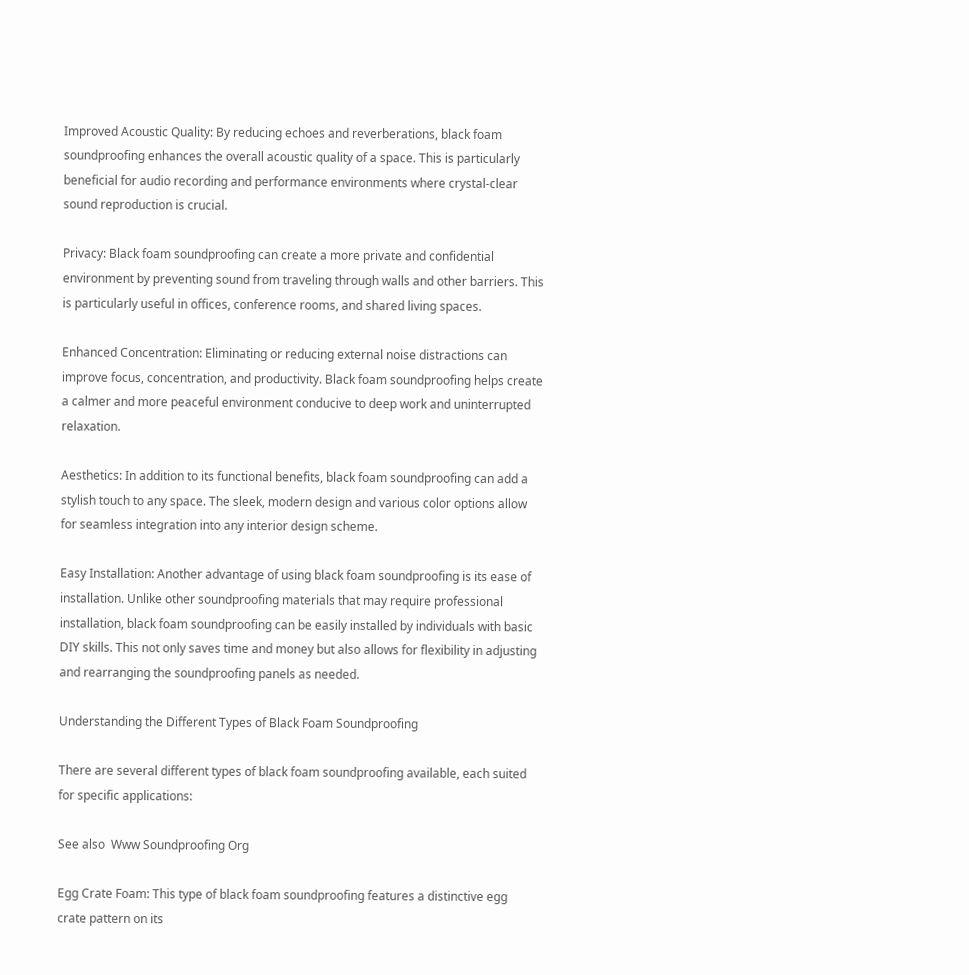Improved Acoustic Quality: By reducing echoes and reverberations, black foam soundproofing enhances the overall acoustic quality of a space. This is particularly beneficial for audio recording and performance environments where crystal-clear sound reproduction is crucial.

Privacy: Black foam soundproofing can create a more private and confidential environment by preventing sound from traveling through walls and other barriers. This is particularly useful in offices, conference rooms, and shared living spaces.

Enhanced Concentration: Eliminating or reducing external noise distractions can improve focus, concentration, and productivity. Black foam soundproofing helps create a calmer and more peaceful environment conducive to deep work and uninterrupted relaxation.

Aesthetics: In addition to its functional benefits, black foam soundproofing can add a stylish touch to any space. The sleek, modern design and various color options allow for seamless integration into any interior design scheme.

Easy Installation: Another advantage of using black foam soundproofing is its ease of installation. Unlike other soundproofing materials that may require professional installation, black foam soundproofing can be easily installed by individuals with basic DIY skills. This not only saves time and money but also allows for flexibility in adjusting and rearranging the soundproofing panels as needed.

Understanding the Different Types of Black Foam Soundproofing

There are several different types of black foam soundproofing available, each suited for specific applications:

See also  Www Soundproofing Org

Egg Crate Foam: This type of black foam soundproofing features a distinctive egg crate pattern on its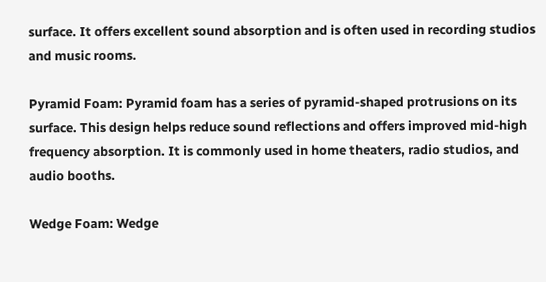surface. It offers excellent sound absorption and is often used in recording studios and music rooms.

Pyramid Foam: Pyramid foam has a series of pyramid-shaped protrusions on its surface. This design helps reduce sound reflections and offers improved mid-high frequency absorption. It is commonly used in home theaters, radio studios, and audio booths.

Wedge Foam: Wedge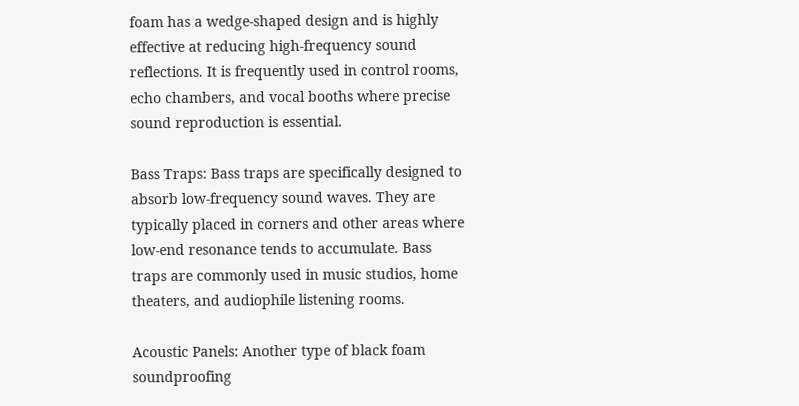foam has a wedge-shaped design and is highly effective at reducing high-frequency sound reflections. It is frequently used in control rooms, echo chambers, and vocal booths where precise sound reproduction is essential.

Bass Traps: Bass traps are specifically designed to absorb low-frequency sound waves. They are typically placed in corners and other areas where low-end resonance tends to accumulate. Bass traps are commonly used in music studios, home theaters, and audiophile listening rooms.

Acoustic Panels: Another type of black foam soundproofing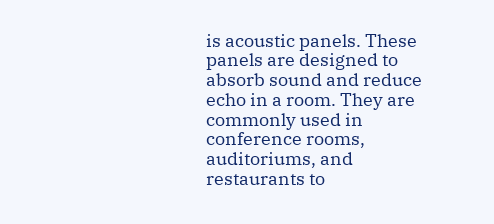is acoustic panels. These panels are designed to absorb sound and reduce echo in a room. They are commonly used in conference rooms, auditoriums, and restaurants to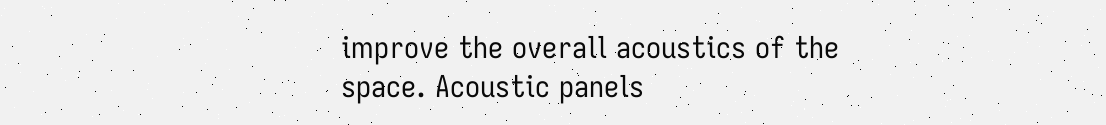improve the overall acoustics of the space. Acoustic panels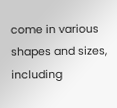come in various shapes and sizes, including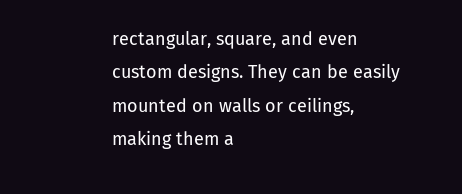rectangular, square, and even custom designs. They can be easily mounted on walls or ceilings, making them a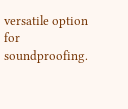versatile option for soundproofing.